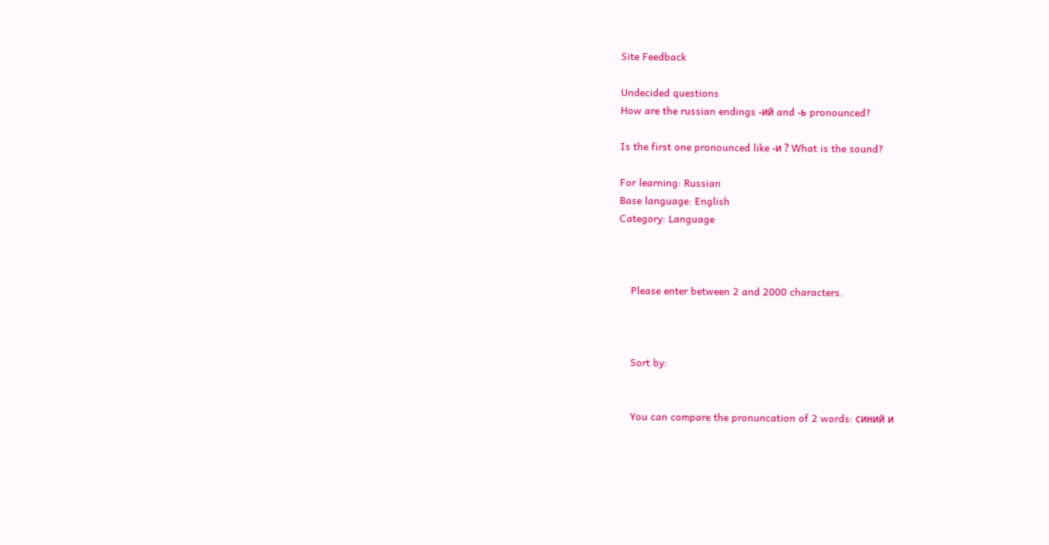Site Feedback

Undecided questions
How are the russian endings -ий and -ь pronounced?

Is the first one pronounced like -и ? What is the sound?

For learning: Russian
Base language: English
Category: Language



    Please enter between 2 and 2000 characters.



    Sort by:


    You can compare the pronuncation of 2 words: синий и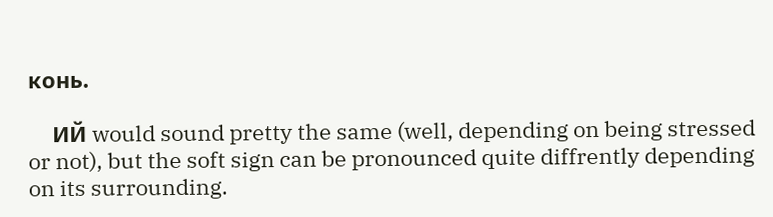конь.

    ИЙ would sound pretty the same (well, depending on being stressed or not), but the soft sign can be pronounced quite diffrently depending on its surrounding.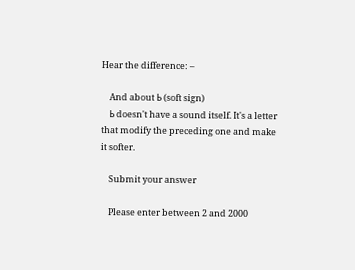Hear the difference: –

    And about Ь (soft sign)
    Ь doesn't have a sound itself. It's a letter that modify the preceding one and make it softer.

    Submit your answer

    Please enter between 2 and 2000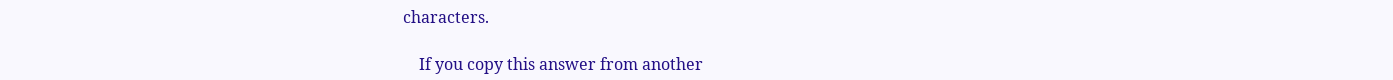characters.

    If you copy this answer from another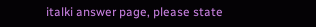italki answer page, please state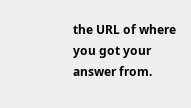the URL of where you got your answer from.